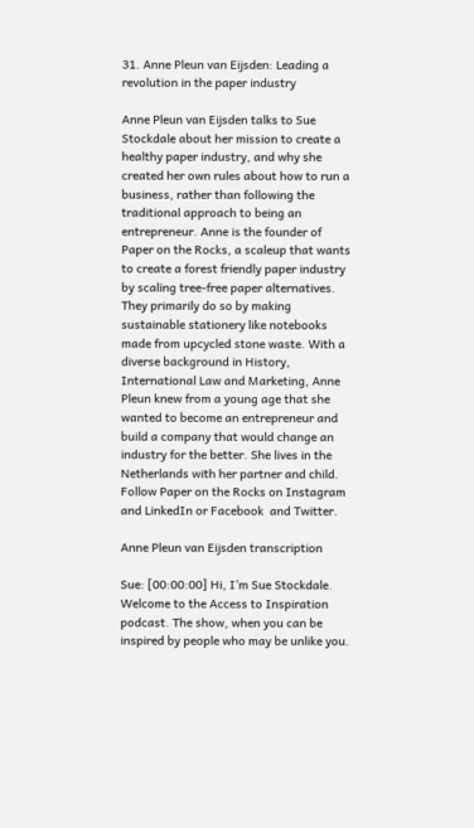31. Anne Pleun van Eijsden: Leading a revolution in the paper industry

Anne Pleun van Eijsden talks to Sue Stockdale about her mission to create a healthy paper industry, and why she created her own rules about how to run a business, rather than following the traditional approach to being an entrepreneur. Anne is the founder of Paper on the Rocks, a scaleup that wants to create a forest friendly paper industry by scaling tree-free paper alternatives. They primarily do so by making sustainable stationery like notebooks made from upcycled stone waste. With a diverse background in History, International Law and Marketing, Anne Pleun knew from a young age that she wanted to become an entrepreneur and build a company that would change an industry for the better. She lives in the Netherlands with her partner and child.   Follow Paper on the Rocks on Instagram and LinkedIn or Facebook  and Twitter.

Anne Pleun van Eijsden transcription

Sue: [00:00:00] Hi, I’m Sue Stockdale. Welcome to the Access to Inspiration podcast. The show, when you can be inspired by people who may be unlike you.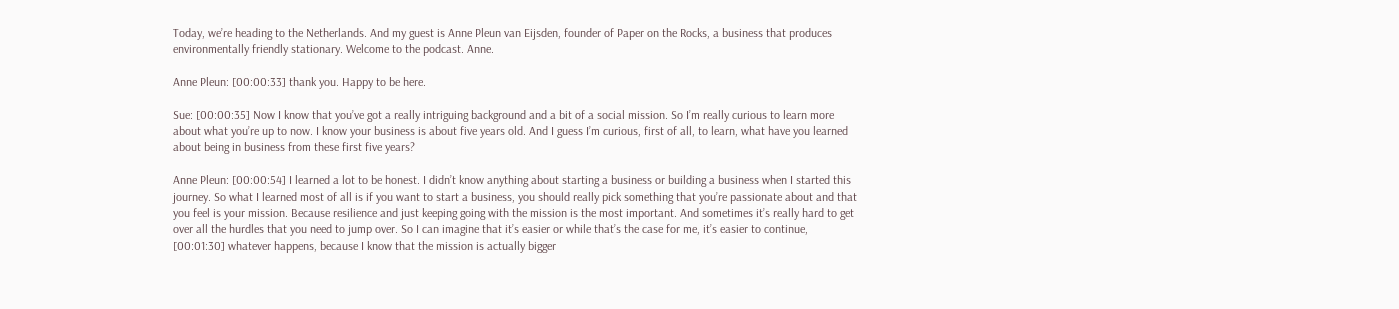Today, we’re heading to the Netherlands. And my guest is Anne Pleun van Eijsden, founder of Paper on the Rocks, a business that produces environmentally friendly stationary. Welcome to the podcast. Anne.

Anne Pleun: [00:00:33] thank you. Happy to be here.

Sue: [00:00:35] Now I know that you’ve got a really intriguing background and a bit of a social mission. So I’m really curious to learn more about what you’re up to now. I know your business is about five years old. And I guess I’m curious, first of all, to learn, what have you learned about being in business from these first five years?

Anne Pleun: [00:00:54] I learned a lot to be honest. I didn’t know anything about starting a business or building a business when I started this journey. So what I learned most of all is if you want to start a business, you should really pick something that you’re passionate about and that you feel is your mission. Because resilience and just keeping going with the mission is the most important. And sometimes it’s really hard to get over all the hurdles that you need to jump over. So I can imagine that it’s easier or while that’s the case for me, it’s easier to continue, [00:01:30] whatever happens, because I know that the mission is actually bigger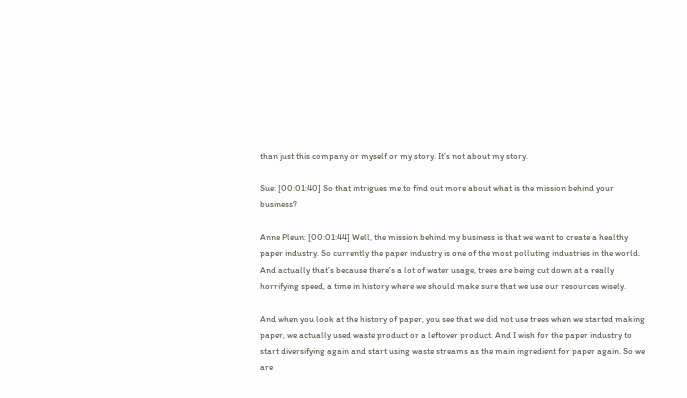than just this company or myself or my story. It’s not about my story.

Sue: [00:01:40] So that intrigues me to find out more about what is the mission behind your business?

Anne Pleun: [00:01:44] Well, the mission behind my business is that we want to create a healthy paper industry. So currently the paper industry is one of the most polluting industries in the world. And actually that’s because there’s a lot of water usage, trees are being cut down at a really horrifying speed, a time in history where we should make sure that we use our resources wisely.

And when you look at the history of paper, you see that we did not use trees when we started making paper, we actually used waste product or a leftover product. And I wish for the paper industry to start diversifying again and start using waste streams as the main ingredient for paper again. So we are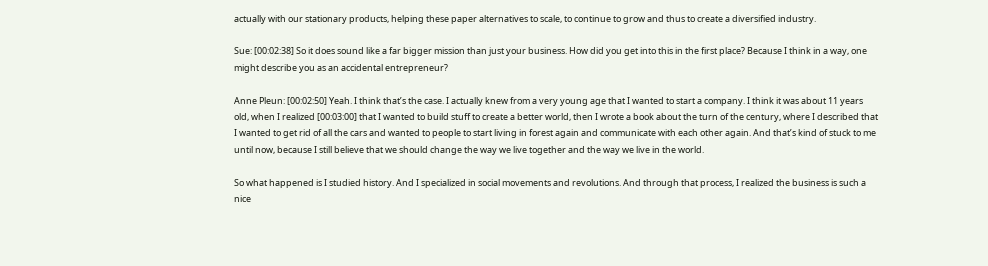actually with our stationary products, helping these paper alternatives to scale, to continue to grow and thus to create a diversified industry.

Sue: [00:02:38] So it does sound like a far bigger mission than just your business. How did you get into this in the first place? Because I think in a way, one might describe you as an accidental entrepreneur?

Anne Pleun: [00:02:50] Yeah. I think that’s the case. I actually knew from a very young age that I wanted to start a company. I think it was about 11 years old, when I realized [00:03:00] that I wanted to build stuff to create a better world, then I wrote a book about the turn of the century, where I described that I wanted to get rid of all the cars and wanted to people to start living in forest again and communicate with each other again. And that’s kind of stuck to me until now, because I still believe that we should change the way we live together and the way we live in the world.

So what happened is I studied history. And I specialized in social movements and revolutions. And through that process, I realized the business is such a nice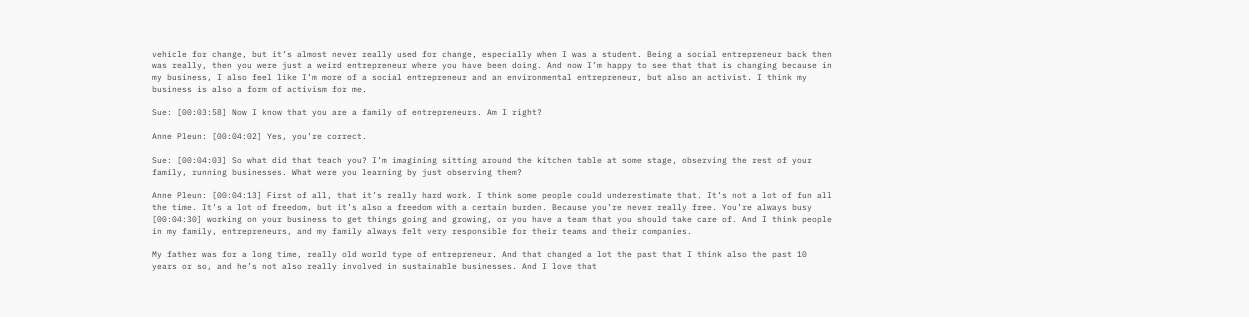vehicle for change, but it’s almost never really used for change, especially when I was a student. Being a social entrepreneur back then was really, then you were just a weird entrepreneur where you have been doing. And now I’m happy to see that that is changing because in my business, I also feel like I’m more of a social entrepreneur and an environmental entrepreneur, but also an activist. I think my business is also a form of activism for me.

Sue: [00:03:58] Now I know that you are a family of entrepreneurs. Am I right?

Anne Pleun: [00:04:02] Yes, you’re correct.

Sue: [00:04:03] So what did that teach you? I’m imagining sitting around the kitchen table at some stage, observing the rest of your family, running businesses. What were you learning by just observing them?

Anne Pleun: [00:04:13] First of all, that it’s really hard work. I think some people could underestimate that. It’s not a lot of fun all the time. It’s a lot of freedom, but it’s also a freedom with a certain burden. Because you’re never really free. You’re always busy [00:04:30] working on your business to get things going and growing, or you have a team that you should take care of. And I think people in my family, entrepreneurs, and my family always felt very responsible for their teams and their companies.

My father was for a long time, really old world type of entrepreneur. And that changed a lot the past that I think also the past 10 years or so, and he’s not also really involved in sustainable businesses. And I love that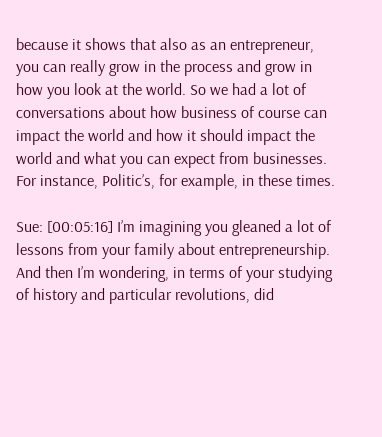because it shows that also as an entrepreneur, you can really grow in the process and grow in how you look at the world. So we had a lot of conversations about how business of course can impact the world and how it should impact the world and what you can expect from businesses. For instance, Politic’s, for example, in these times.

Sue: [00:05:16] I’m imagining you gleaned a lot of lessons from your family about entrepreneurship. And then I’m wondering, in terms of your studying of history and particular revolutions, did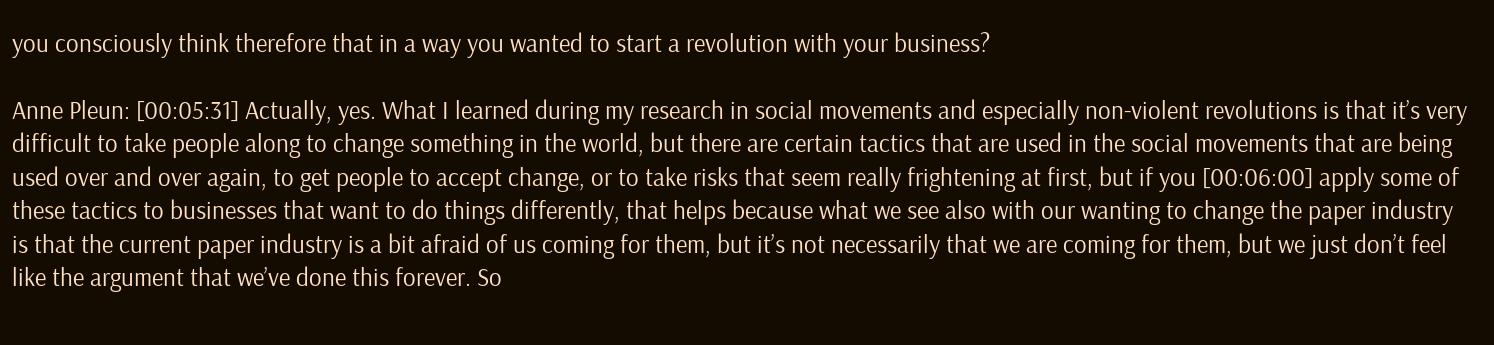you consciously think therefore that in a way you wanted to start a revolution with your business?

Anne Pleun: [00:05:31] Actually, yes. What I learned during my research in social movements and especially non-violent revolutions is that it’s very difficult to take people along to change something in the world, but there are certain tactics that are used in the social movements that are being used over and over again, to get people to accept change, or to take risks that seem really frightening at first, but if you [00:06:00] apply some of these tactics to businesses that want to do things differently, that helps because what we see also with our wanting to change the paper industry is that the current paper industry is a bit afraid of us coming for them, but it’s not necessarily that we are coming for them, but we just don’t feel like the argument that we’ve done this forever. So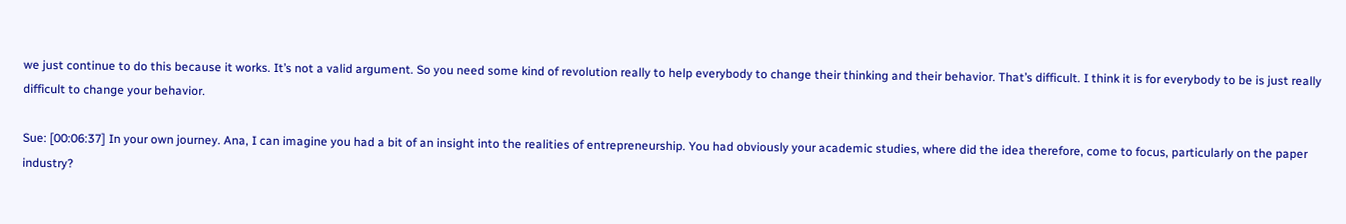we just continue to do this because it works. It’s not a valid argument. So you need some kind of revolution really to help everybody to change their thinking and their behavior. That’s difficult. I think it is for everybody to be is just really difficult to change your behavior.

Sue: [00:06:37] In your own journey. Ana, I can imagine you had a bit of an insight into the realities of entrepreneurship. You had obviously your academic studies, where did the idea therefore, come to focus, particularly on the paper industry?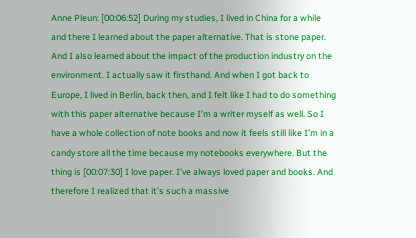Anne Pleun: [00:06:52] During my studies, I lived in China for a while and there I learned about the paper alternative. That is stone paper. And I also learned about the impact of the production industry on the environment. I actually saw it firsthand. And when I got back to Europe, I lived in Berlin, back then, and I felt like I had to do something with this paper alternative because I’m a writer myself as well. So I have a whole collection of note books and now it feels still like I’m in a candy store all the time because my notebooks everywhere. But the thing is [00:07:30] I love paper. I’ve always loved paper and books. And therefore I realized that it’s such a massive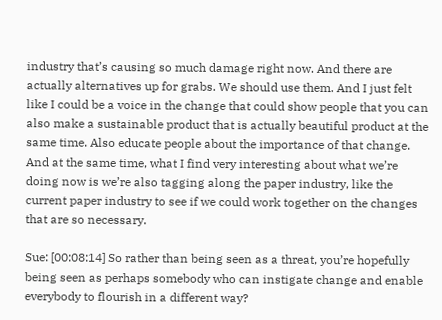industry that’s causing so much damage right now. And there are actually alternatives up for grabs. We should use them. And I just felt like I could be a voice in the change that could show people that you can also make a sustainable product that is actually beautiful product at the same time. Also educate people about the importance of that change. And at the same time, what I find very interesting about what we’re doing now is we’re also tagging along the paper industry, like the current paper industry to see if we could work together on the changes that are so necessary.

Sue: [00:08:14] So rather than being seen as a threat, you’re hopefully being seen as perhaps somebody who can instigate change and enable everybody to flourish in a different way?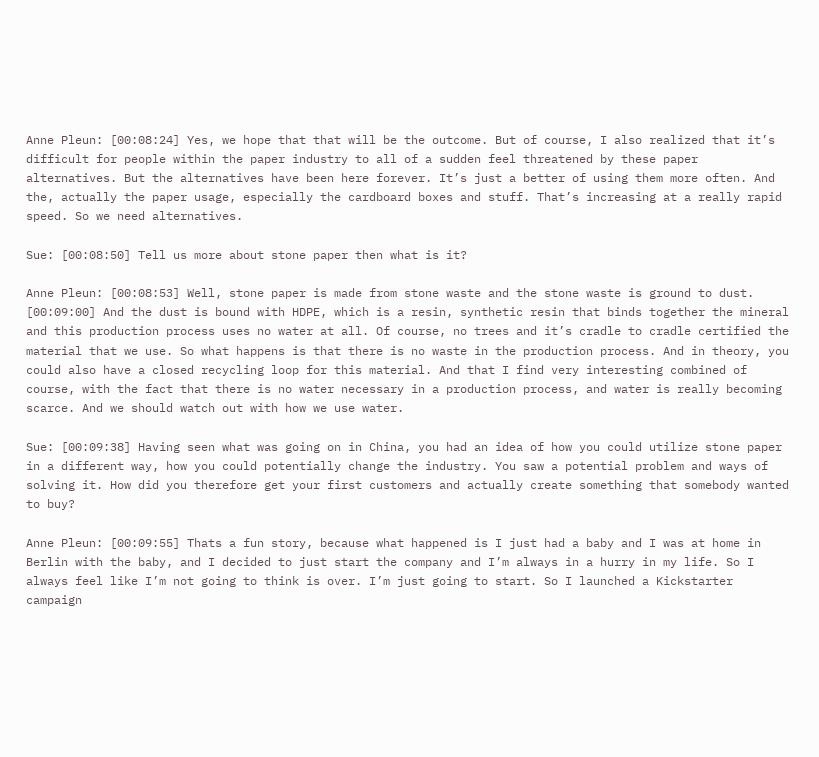Anne Pleun: [00:08:24] Yes, we hope that that will be the outcome. But of course, I also realized that it’s difficult for people within the paper industry to all of a sudden feel threatened by these paper alternatives. But the alternatives have been here forever. It’s just a better of using them more often. And the, actually the paper usage, especially the cardboard boxes and stuff. That’s increasing at a really rapid speed. So we need alternatives.

Sue: [00:08:50] Tell us more about stone paper then what is it?

Anne Pleun: [00:08:53] Well, stone paper is made from stone waste and the stone waste is ground to dust. [00:09:00] And the dust is bound with HDPE, which is a resin, synthetic resin that binds together the mineral and this production process uses no water at all. Of course, no trees and it’s cradle to cradle certified the material that we use. So what happens is that there is no waste in the production process. And in theory, you could also have a closed recycling loop for this material. And that I find very interesting combined of course, with the fact that there is no water necessary in a production process, and water is really becoming scarce. And we should watch out with how we use water.

Sue: [00:09:38] Having seen what was going on in China, you had an idea of how you could utilize stone paper in a different way, how you could potentially change the industry. You saw a potential problem and ways of solving it. How did you therefore get your first customers and actually create something that somebody wanted to buy?

Anne Pleun: [00:09:55] Thats a fun story, because what happened is I just had a baby and I was at home in Berlin with the baby, and I decided to just start the company and I’m always in a hurry in my life. So I always feel like I’m not going to think is over. I’m just going to start. So I launched a Kickstarter campaign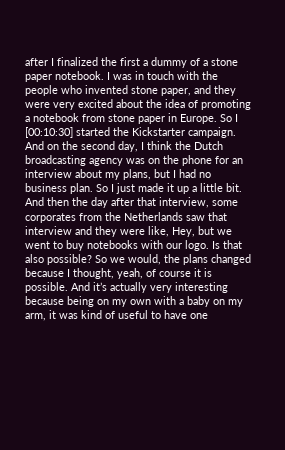after I finalized the first a dummy of a stone paper notebook. I was in touch with the people who invented stone paper, and they were very excited about the idea of promoting a notebook from stone paper in Europe. So I [00:10:30] started the Kickstarter campaign. And on the second day, I think the Dutch broadcasting agency was on the phone for an interview about my plans, but I had no business plan. So I just made it up a little bit. And then the day after that interview, some corporates from the Netherlands saw that interview and they were like, Hey, but we went to buy notebooks with our logo. Is that also possible? So we would, the plans changed because I thought, yeah, of course it is possible. And it’s actually very interesting because being on my own with a baby on my arm, it was kind of useful to have one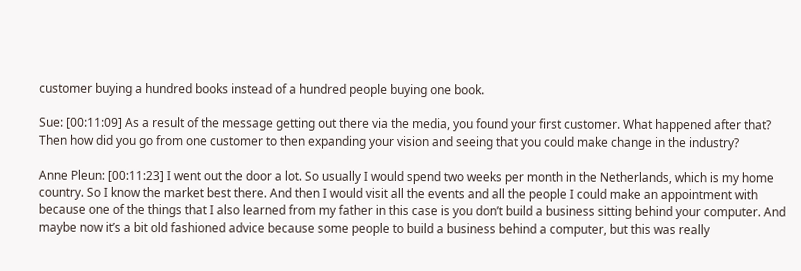customer buying a hundred books instead of a hundred people buying one book.

Sue: [00:11:09] As a result of the message getting out there via the media, you found your first customer. What happened after that? Then how did you go from one customer to then expanding your vision and seeing that you could make change in the industry?

Anne Pleun: [00:11:23] I went out the door a lot. So usually I would spend two weeks per month in the Netherlands, which is my home country. So I know the market best there. And then I would visit all the events and all the people I could make an appointment with because one of the things that I also learned from my father in this case is you don’t build a business sitting behind your computer. And maybe now it’s a bit old fashioned advice because some people to build a business behind a computer, but this was really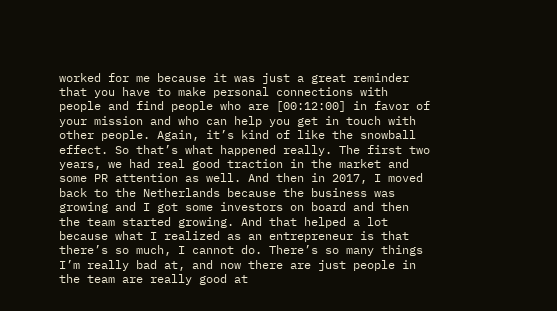worked for me because it was just a great reminder that you have to make personal connections with people and find people who are [00:12:00] in favor of your mission and who can help you get in touch with other people. Again, it’s kind of like the snowball effect. So that’s what happened really. The first two years, we had real good traction in the market and some PR attention as well. And then in 2017, I moved back to the Netherlands because the business was growing and I got some investors on board and then the team started growing. And that helped a lot because what I realized as an entrepreneur is that there’s so much, I cannot do. There’s so many things I’m really bad at, and now there are just people in the team are really good at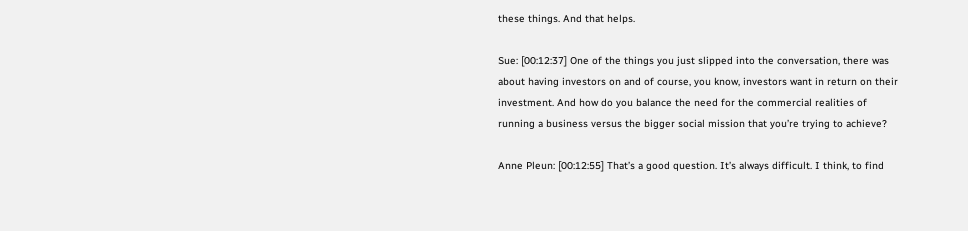these things. And that helps.

Sue: [00:12:37] One of the things you just slipped into the conversation, there was about having investors on and of course, you know, investors want in return on their investment. And how do you balance the need for the commercial realities of running a business versus the bigger social mission that you’re trying to achieve?

Anne Pleun: [00:12:55] That’s a good question. It’s always difficult. I think, to find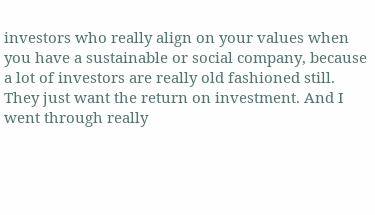investors who really align on your values when you have a sustainable or social company, because a lot of investors are really old fashioned still. They just want the return on investment. And I went through really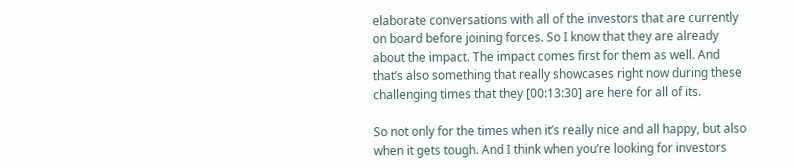elaborate conversations with all of the investors that are currently on board before joining forces. So I know that they are already about the impact. The impact comes first for them as well. And that’s also something that really showcases right now during these challenging times that they [00:13:30] are here for all of its.

So not only for the times when it’s really nice and all happy, but also when it gets tough. And I think when you’re looking for investors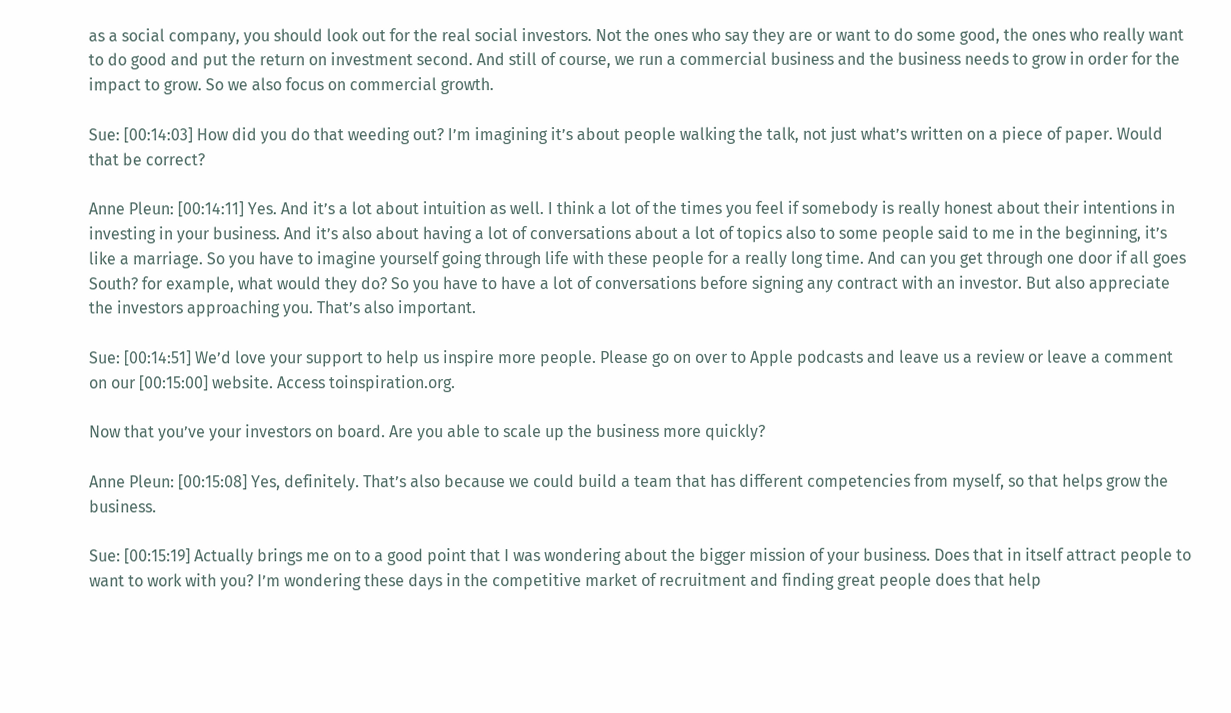as a social company, you should look out for the real social investors. Not the ones who say they are or want to do some good, the ones who really want to do good and put the return on investment second. And still of course, we run a commercial business and the business needs to grow in order for the impact to grow. So we also focus on commercial growth.

Sue: [00:14:03] How did you do that weeding out? I’m imagining it’s about people walking the talk, not just what’s written on a piece of paper. Would that be correct?

Anne Pleun: [00:14:11] Yes. And it’s a lot about intuition as well. I think a lot of the times you feel if somebody is really honest about their intentions in investing in your business. And it’s also about having a lot of conversations about a lot of topics also to some people said to me in the beginning, it’s like a marriage. So you have to imagine yourself going through life with these people for a really long time. And can you get through one door if all goes South? for example, what would they do? So you have to have a lot of conversations before signing any contract with an investor. But also appreciate the investors approaching you. That’s also important.

Sue: [00:14:51] We’d love your support to help us inspire more people. Please go on over to Apple podcasts and leave us a review or leave a comment on our [00:15:00] website. Access toinspiration.org.

Now that you’ve your investors on board. Are you able to scale up the business more quickly?

Anne Pleun: [00:15:08] Yes, definitely. That’s also because we could build a team that has different competencies from myself, so that helps grow the business.

Sue: [00:15:19] Actually brings me on to a good point that I was wondering about the bigger mission of your business. Does that in itself attract people to want to work with you? I’m wondering these days in the competitive market of recruitment and finding great people does that help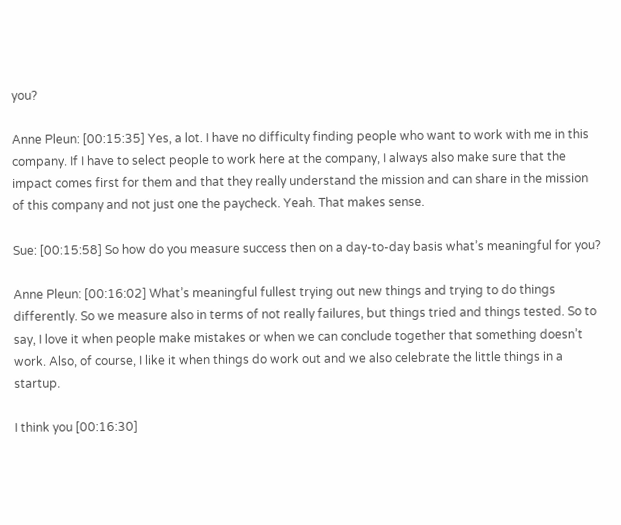you?

Anne Pleun: [00:15:35] Yes, a lot. I have no difficulty finding people who want to work with me in this company. If I have to select people to work here at the company, I always also make sure that the impact comes first for them and that they really understand the mission and can share in the mission of this company and not just one the paycheck. Yeah. That makes sense.

Sue: [00:15:58] So how do you measure success then on a day-to-day basis what’s meaningful for you?

Anne Pleun: [00:16:02] What’s meaningful fullest trying out new things and trying to do things differently. So we measure also in terms of not really failures, but things tried and things tested. So to say, I love it when people make mistakes or when we can conclude together that something doesn’t work. Also, of course, I like it when things do work out and we also celebrate the little things in a startup.

I think you [00:16:30]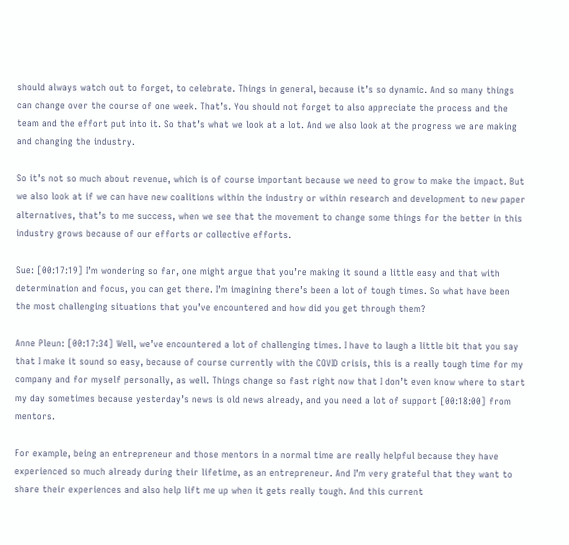should always watch out to forget, to celebrate. Things in general, because it’s so dynamic. And so many things can change over the course of one week. That’s. You should not forget to also appreciate the process and the team and the effort put into it. So that’s what we look at a lot. And we also look at the progress we are making and changing the industry.

So it’s not so much about revenue, which is of course important because we need to grow to make the impact. But we also look at if we can have new coalitions within the industry or within research and development to new paper alternatives, that’s to me success, when we see that the movement to change some things for the better in this industry grows because of our efforts or collective efforts.

Sue: [00:17:19] I’m wondering so far, one might argue that you’re making it sound a little easy and that with determination and focus, you can get there. I’m imagining there’s been a lot of tough times. So what have been the most challenging situations that you’ve encountered and how did you get through them?

Anne Pleun: [00:17:34] Well, we’ve encountered a lot of challenging times. I have to laugh a little bit that you say that I make it sound so easy, because of course currently with the COVID crisis, this is a really tough time for my company and for myself personally, as well. Things change so fast right now that I don’t even know where to start my day sometimes because yesterday’s news is old news already, and you need a lot of support [00:18:00] from mentors.

For example, being an entrepreneur and those mentors in a normal time are really helpful because they have experienced so much already during their lifetime, as an entrepreneur. And I’m very grateful that they want to share their experiences and also help lift me up when it gets really tough. And this current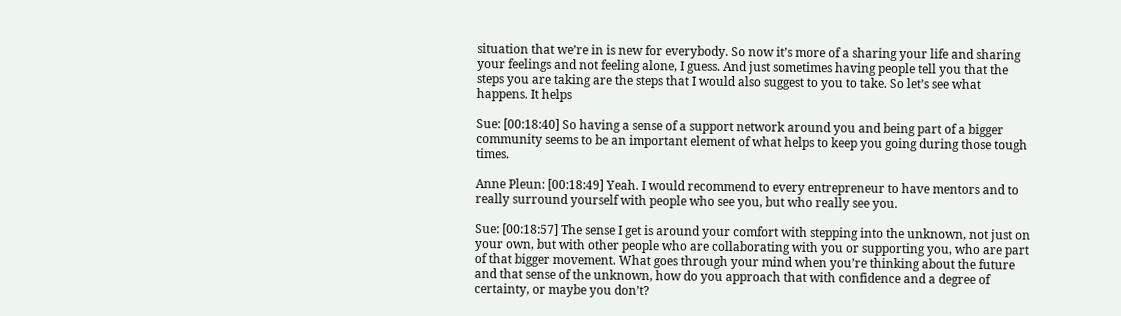situation that we’re in is new for everybody. So now it’s more of a sharing your life and sharing your feelings and not feeling alone, I guess. And just sometimes having people tell you that the steps you are taking are the steps that I would also suggest to you to take. So let’s see what happens. It helps

Sue: [00:18:40] So having a sense of a support network around you and being part of a bigger community seems to be an important element of what helps to keep you going during those tough times.

Anne Pleun: [00:18:49] Yeah. I would recommend to every entrepreneur to have mentors and to really surround yourself with people who see you, but who really see you.

Sue: [00:18:57] The sense I get is around your comfort with stepping into the unknown, not just on your own, but with other people who are collaborating with you or supporting you, who are part of that bigger movement. What goes through your mind when you’re thinking about the future and that sense of the unknown, how do you approach that with confidence and a degree of certainty, or maybe you don’t?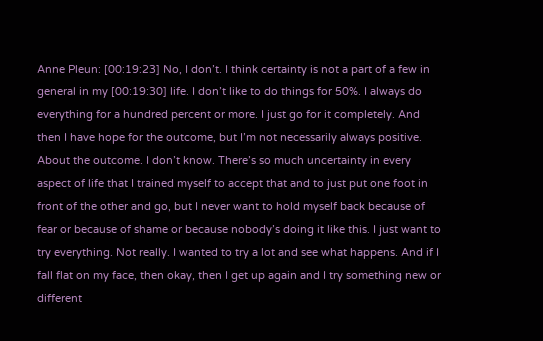Anne Pleun: [00:19:23] No, I don’t. I think certainty is not a part of a few in general in my [00:19:30] life. I don’t like to do things for 50%. I always do everything for a hundred percent or more. I just go for it completely. And then I have hope for the outcome, but I’m not necessarily always positive. About the outcome. I don’t know. There’s so much uncertainty in every aspect of life that I trained myself to accept that and to just put one foot in front of the other and go, but I never want to hold myself back because of fear or because of shame or because nobody’s doing it like this. I just want to try everything. Not really. I wanted to try a lot and see what happens. And if I fall flat on my face, then okay, then I get up again and I try something new or different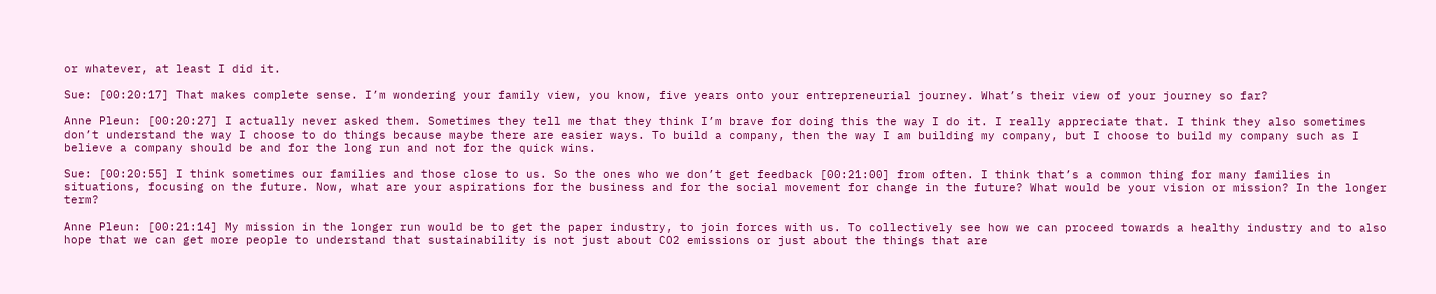or whatever, at least I did it.

Sue: [00:20:17] That makes complete sense. I’m wondering your family view, you know, five years onto your entrepreneurial journey. What’s their view of your journey so far?

Anne Pleun: [00:20:27] I actually never asked them. Sometimes they tell me that they think I’m brave for doing this the way I do it. I really appreciate that. I think they also sometimes don’t understand the way I choose to do things because maybe there are easier ways. To build a company, then the way I am building my company, but I choose to build my company such as I believe a company should be and for the long run and not for the quick wins.

Sue: [00:20:55] I think sometimes our families and those close to us. So the ones who we don’t get feedback [00:21:00] from often. I think that’s a common thing for many families in situations, focusing on the future. Now, what are your aspirations for the business and for the social movement for change in the future? What would be your vision or mission? In the longer term?

Anne Pleun: [00:21:14] My mission in the longer run would be to get the paper industry, to join forces with us. To collectively see how we can proceed towards a healthy industry and to also hope that we can get more people to understand that sustainability is not just about CO2 emissions or just about the things that are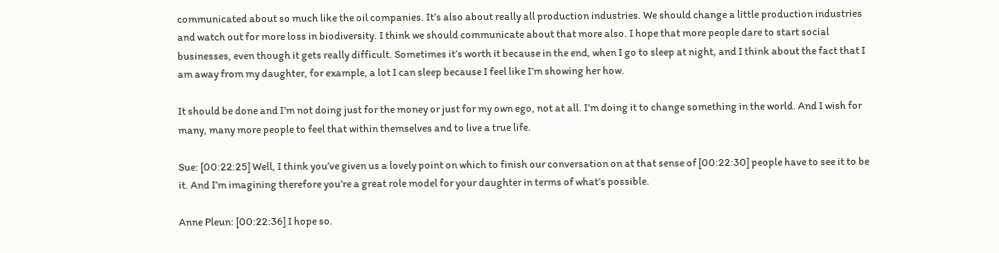communicated about so much like the oil companies. It’s also about really all production industries. We should change a little production industries and watch out for more loss in biodiversity. I think we should communicate about that more also. I hope that more people dare to start social businesses, even though it gets really difficult. Sometimes it’s worth it because in the end, when I go to sleep at night, and I think about the fact that I am away from my daughter, for example, a lot I can sleep because I feel like I’m showing her how.

It should be done and I’m not doing just for the money or just for my own ego, not at all. I’m doing it to change something in the world. And I wish for many, many more people to feel that within themselves and to live a true life.

Sue: [00:22:25] Well, I think you’ve given us a lovely point on which to finish our conversation on at that sense of [00:22:30] people have to see it to be it. And I’m imagining therefore you’re a great role model for your daughter in terms of what’s possible.

Anne Pleun: [00:22:36] I hope so.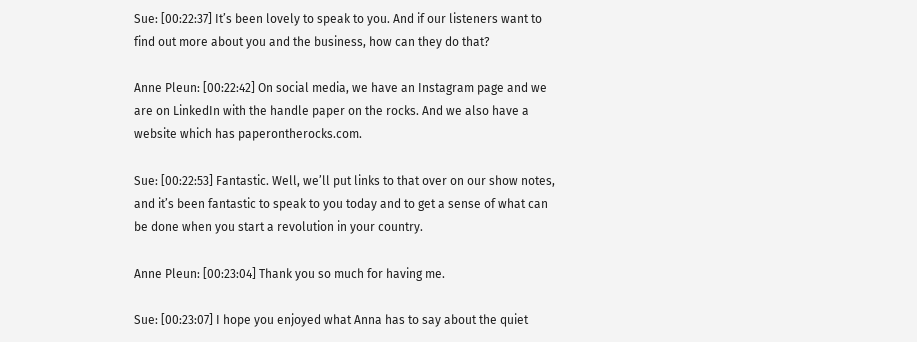Sue: [00:22:37] It’s been lovely to speak to you. And if our listeners want to find out more about you and the business, how can they do that?

Anne Pleun: [00:22:42] On social media, we have an Instagram page and we are on LinkedIn with the handle paper on the rocks. And we also have a website which has paperontherocks.com.

Sue: [00:22:53] Fantastic. Well, we’ll put links to that over on our show notes, and it’s been fantastic to speak to you today and to get a sense of what can be done when you start a revolution in your country.

Anne Pleun: [00:23:04] Thank you so much for having me.

Sue: [00:23:07] I hope you enjoyed what Anna has to say about the quiet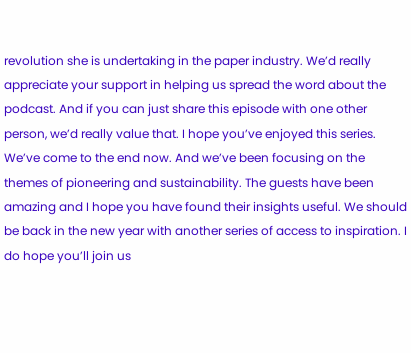revolution she is undertaking in the paper industry. We’d really appreciate your support in helping us spread the word about the podcast. And if you can just share this episode with one other person, we’d really value that. I hope you’ve enjoyed this series. We’ve come to the end now. And we’ve been focusing on the themes of pioneering and sustainability. The guests have been amazing and I hope you have found their insights useful. We should be back in the new year with another series of access to inspiration. I do hope you’ll join us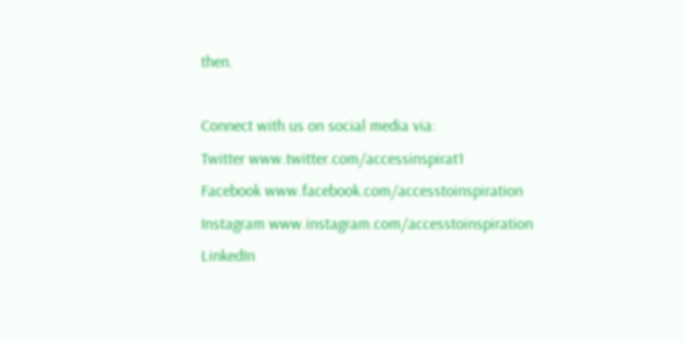then.

Connect with us on social media via:
Twitter www.twitter.com/accessinspirat1
Facebook www.facebook.com/accesstoinspiration
Instagram www.instagram.com/accesstoinspiration
LinkedIn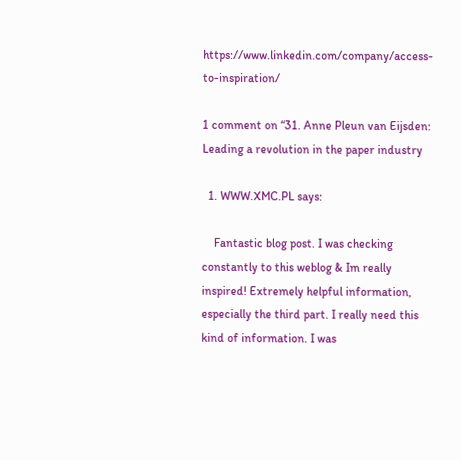https://www.linkedin.com/company/access-to-inspiration/

1 comment on “31. Anne Pleun van Eijsden: Leading a revolution in the paper industry

  1. WWW.XMC.PL says:

    Fantastic blog post. I was checking constantly to this weblog & Im really inspired! Extremely helpful information, especially the third part. I really need this kind of information. I was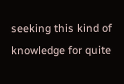seeking this kind of knowledge for quite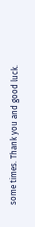some times. Thank you and good luck.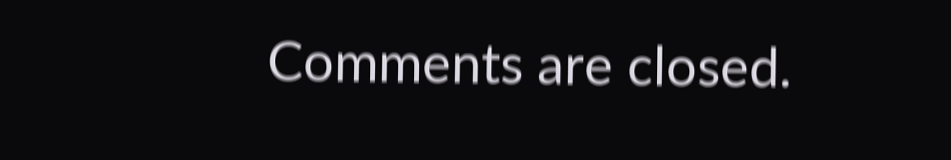Comments are closed.